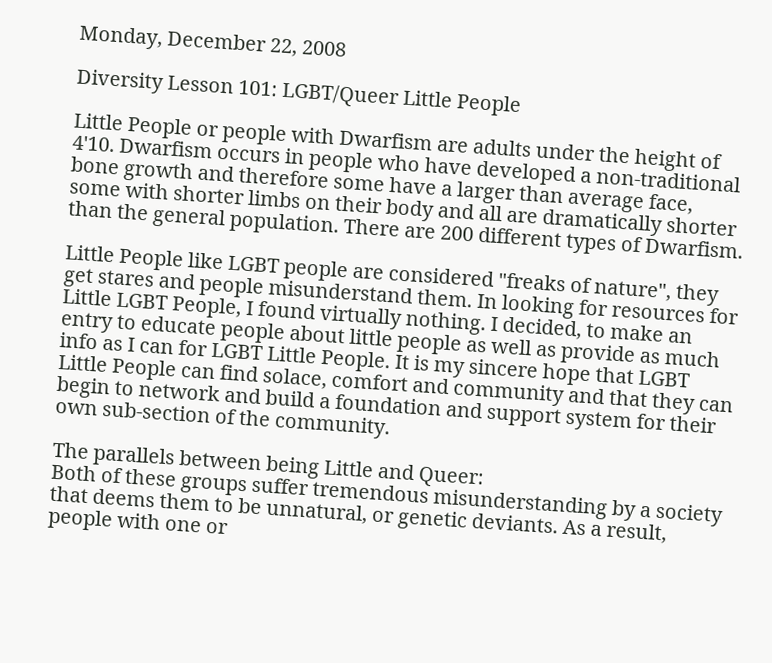Monday, December 22, 2008

Diversity Lesson 101: LGBT/Queer Little People

Little People or people with Dwarfism are adults under the height of 4'10. Dwarfism occurs in people who have developed a non-traditional bone growth and therefore some have a larger than average face, some with shorter limbs on their body and all are dramatically shorter than the general population. There are 200 different types of Dwarfism.

Little People like LGBT people are considered "freaks of nature", they get stares and people misunderstand them. In looking for resources for Little LGBT People, I found virtually nothing. I decided, to make an entry to educate people about little people as well as provide as much info as I can for LGBT Little People. It is my sincere hope that LGBT Little People can find solace, comfort and community and that they can begin to network and build a foundation and support system for their own sub-section of the community.

The parallels between being Little and Queer:
Both of these groups suffer tremendous misunderstanding by a society that deems them to be unnatural, or genetic deviants. As a result, people with one or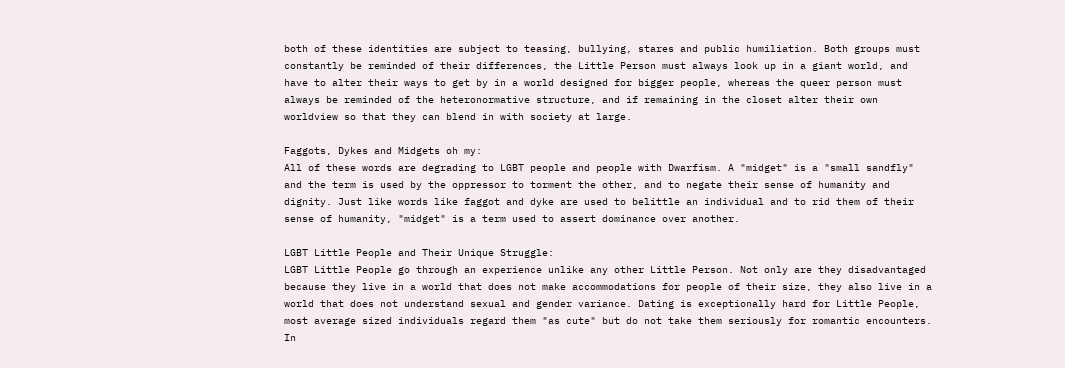both of these identities are subject to teasing, bullying, stares and public humiliation. Both groups must constantly be reminded of their differences, the Little Person must always look up in a giant world, and have to alter their ways to get by in a world designed for bigger people, whereas the queer person must always be reminded of the heteronormative structure, and if remaining in the closet alter their own worldview so that they can blend in with society at large.

Faggots, Dykes and Midgets oh my:
All of these words are degrading to LGBT people and people with Dwarfism. A "midget" is a "small sandfly" and the term is used by the oppressor to torment the other, and to negate their sense of humanity and dignity. Just like words like faggot and dyke are used to belittle an individual and to rid them of their sense of humanity, "midget" is a term used to assert dominance over another.

LGBT Little People and Their Unique Struggle:
LGBT Little People go through an experience unlike any other Little Person. Not only are they disadvantaged because they live in a world that does not make accommodations for people of their size, they also live in a world that does not understand sexual and gender variance. Dating is exceptionally hard for Little People, most average sized individuals regard them "as cute" but do not take them seriously for romantic encounters. In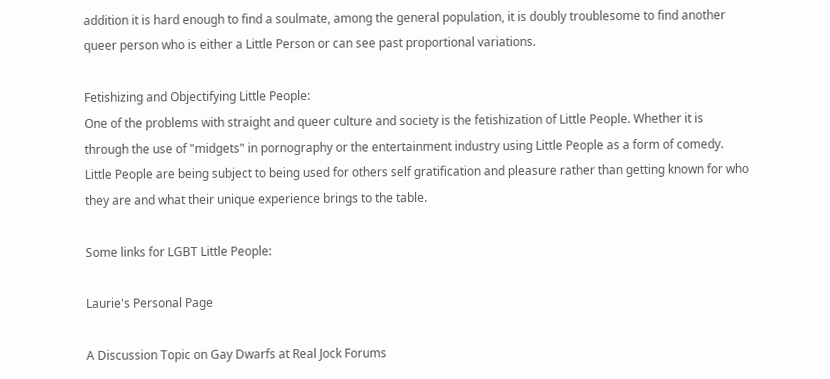addition it is hard enough to find a soulmate, among the general population, it is doubly troublesome to find another queer person who is either a Little Person or can see past proportional variations.

Fetishizing and Objectifying Little People:
One of the problems with straight and queer culture and society is the fetishization of Little People. Whether it is through the use of "midgets" in pornography or the entertainment industry using Little People as a form of comedy. Little People are being subject to being used for others self gratification and pleasure rather than getting known for who they are and what their unique experience brings to the table.

Some links for LGBT Little People:

Laurie's Personal Page

A Discussion Topic on Gay Dwarfs at Real Jock Forums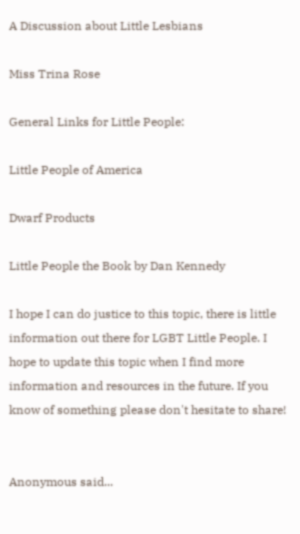A Discussion about Little Lesbians

Miss Trina Rose

General Links for Little People:

Little People of America

Dwarf Products

Little People the Book by Dan Kennedy

I hope I can do justice to this topic, there is little information out there for LGBT Little People. I hope to update this topic when I find more information and resources in the future. If you know of something please don't hesitate to share!


Anonymous said...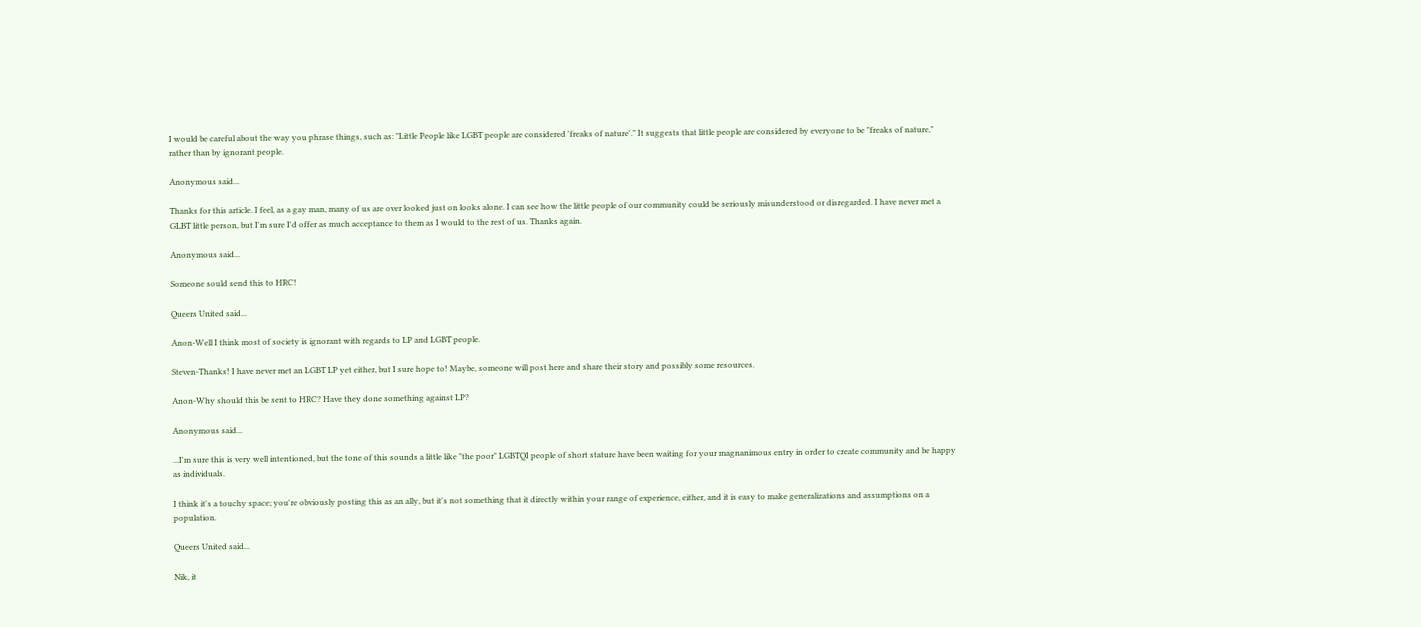I would be careful about the way you phrase things, such as: "Little People like LGBT people are considered 'freaks of nature'." It suggests that little people are considered by everyone to be "freaks of nature," rather than by ignorant people.

Anonymous said...

Thanks for this article. I feel, as a gay man, many of us are over looked just on looks alone. I can see how the little people of our community could be seriously misunderstood or disregarded. I have never met a GLBT little person, but I'm sure I'd offer as much acceptance to them as I would to the rest of us. Thanks again.

Anonymous said...

Someone sould send this to HRC!

Queers United said...

Anon-Well I think most of society is ignorant with regards to LP and LGBT people.

Steven-Thanks! I have never met an LGBT LP yet either, but I sure hope to! Maybe, someone will post here and share their story and possibly some resources.

Anon-Why should this be sent to HRC? Have they done something against LP?

Anonymous said...

...I'm sure this is very well intentioned, but the tone of this sounds a little like "the poor" LGBTQI people of short stature have been waiting for your magnanimous entry in order to create community and be happy as individuals.

I think it's a touchy space; you're obviously posting this as an ally, but it's not something that it directly within your range of experience, either, and it is easy to make generalizations and assumptions on a population.

Queers United said...

Nik, it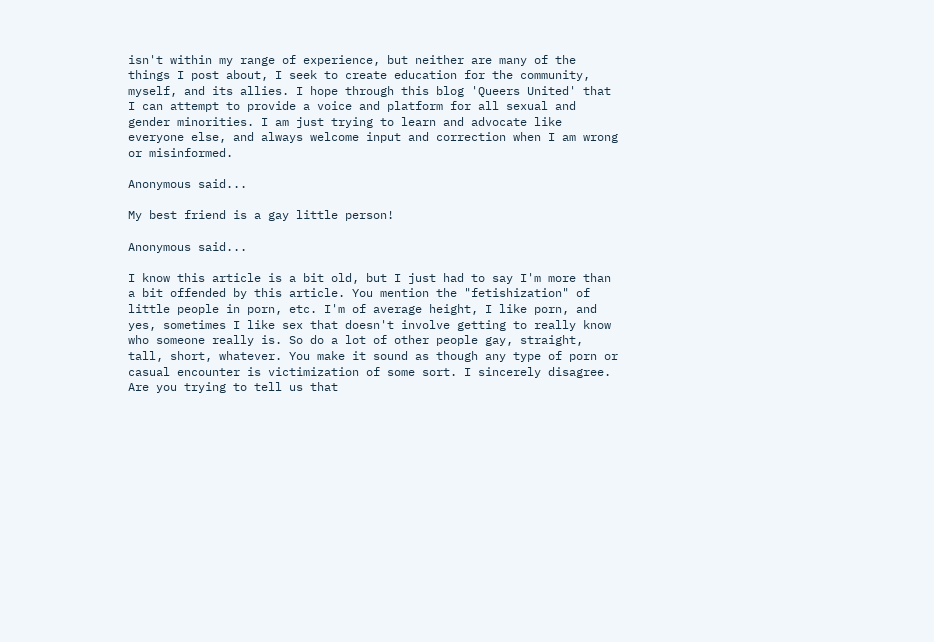isn't within my range of experience, but neither are many of the things I post about, I seek to create education for the community, myself, and its allies. I hope through this blog 'Queers United' that I can attempt to provide a voice and platform for all sexual and gender minorities. I am just trying to learn and advocate like everyone else, and always welcome input and correction when I am wrong or misinformed.

Anonymous said...

My best friend is a gay little person!

Anonymous said...

I know this article is a bit old, but I just had to say I'm more than a bit offended by this article. You mention the "fetishization" of little people in porn, etc. I'm of average height, I like porn, and yes, sometimes I like sex that doesn't involve getting to really know who someone really is. So do a lot of other people gay, straight, tall, short, whatever. You make it sound as though any type of porn or casual encounter is victimization of some sort. I sincerely disagree. Are you trying to tell us that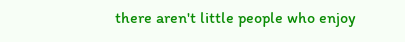there aren't little people who enjoy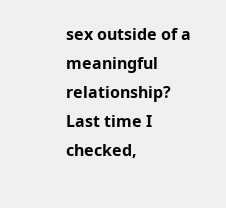sex outside of a meaningful relationship? Last time I checked,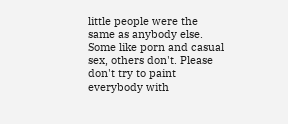little people were the same as anybody else. Some like porn and casual sex, others don't. Please don't try to paint everybody with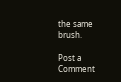the same brush.

Post a Comment